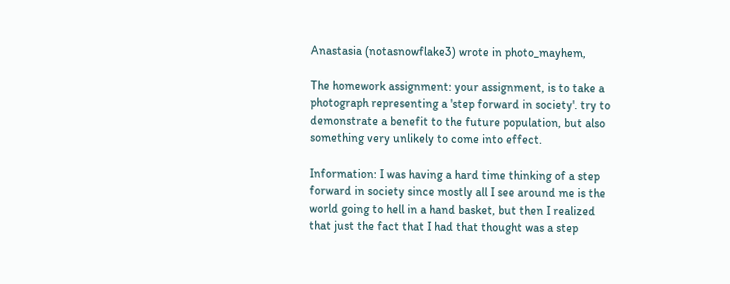Anastasia (notasnowflake3) wrote in photo_mayhem,

The homework assignment: your assignment, is to take a photograph representing a 'step forward in society'. try to demonstrate a benefit to the future population, but also something very unlikely to come into effect.

Information: I was having a hard time thinking of a step forward in society since mostly all I see around me is the world going to hell in a hand basket, but then I realized that just the fact that I had that thought was a step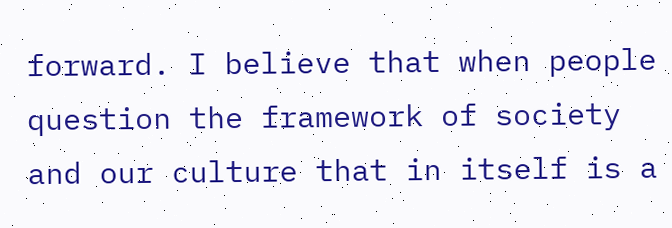forward. I believe that when people question the framework of society and our culture that in itself is a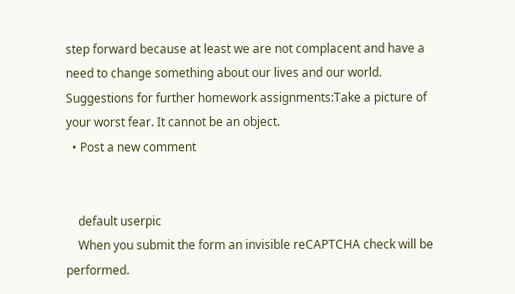step forward because at least we are not complacent and have a need to change something about our lives and our world.
Suggestions for further homework assignments:Take a picture of your worst fear. It cannot be an object.
  • Post a new comment


    default userpic
    When you submit the form an invisible reCAPTCHA check will be performed.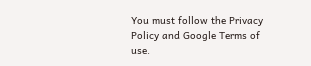You must follow the Privacy Policy and Google Terms of use.